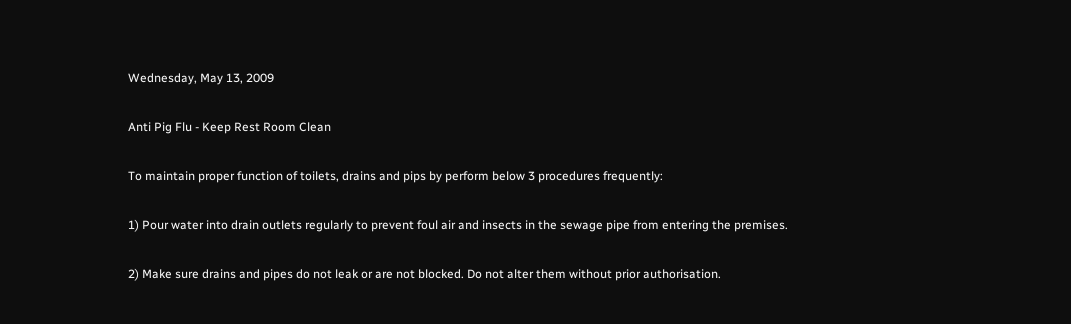Wednesday, May 13, 2009

Anti Pig Flu - Keep Rest Room Clean

To maintain proper function of toilets, drains and pips by perform below 3 procedures frequently:

1) Pour water into drain outlets regularly to prevent foul air and insects in the sewage pipe from entering the premises.

2) Make sure drains and pipes do not leak or are not blocked. Do not alter them without prior authorisation.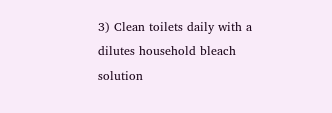3) Clean toilets daily with a dilutes household bleach solution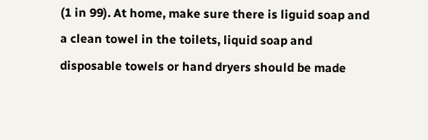(1 in 99). At home, make sure there is liguid soap and a clean towel in the toilets, liquid soap and disposable towels or hand dryers should be made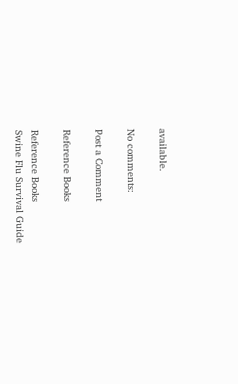available.

No comments:

Post a Comment

Reference Books

Reference Books
Swine Flu Survival Guide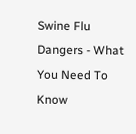Swine Flu Dangers - What You Need To Know